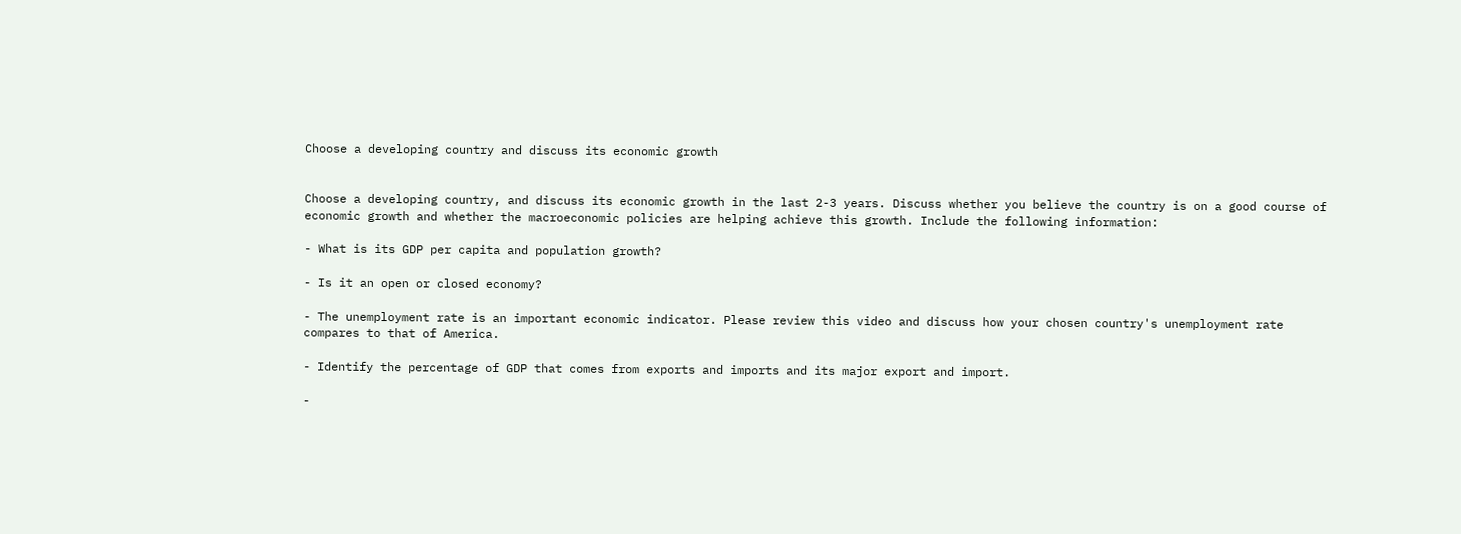Choose a developing country and discuss its economic growth


Choose a developing country, and discuss its economic growth in the last 2-3 years. Discuss whether you believe the country is on a good course of economic growth and whether the macroeconomic policies are helping achieve this growth. Include the following information:

- What is its GDP per capita and population growth?

- Is it an open or closed economy?

- The unemployment rate is an important economic indicator. Please review this video and discuss how your chosen country's unemployment rate compares to that of America.

- Identify the percentage of GDP that comes from exports and imports and its major export and import.

-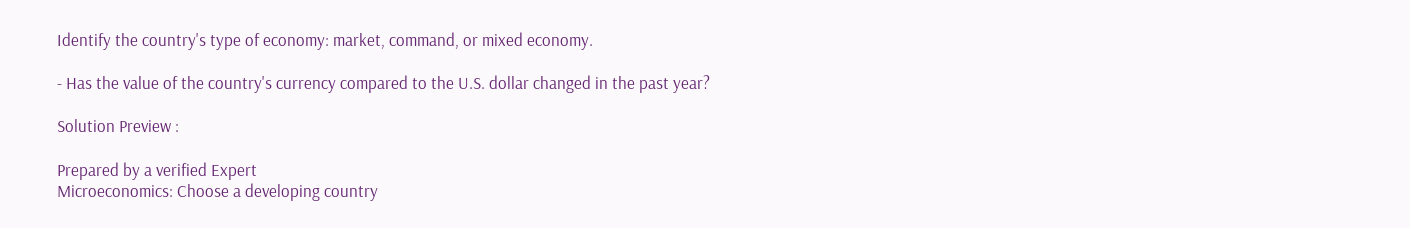Identify the country's type of economy: market, command, or mixed economy.

- Has the value of the country's currency compared to the U.S. dollar changed in the past year?

Solution Preview :

Prepared by a verified Expert
Microeconomics: Choose a developing country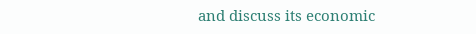and discuss its economic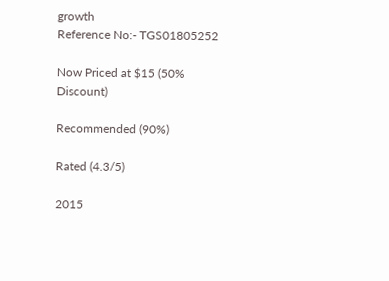growth
Reference No:- TGS01805252

Now Priced at $15 (50% Discount)

Recommended (90%)

Rated (4.3/5)

2015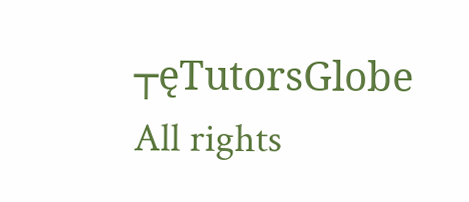┬ęTutorsGlobe All rights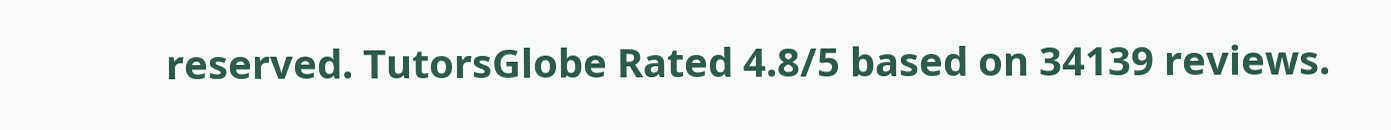reserved. TutorsGlobe Rated 4.8/5 based on 34139 reviews.